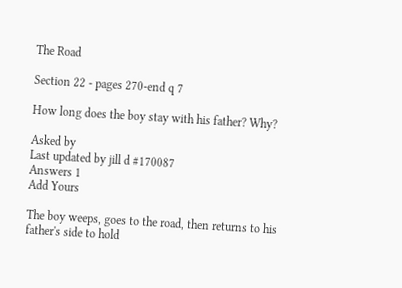The Road

Section 22 - pages 270-end q 7

How long does the boy stay with his father? Why?

Asked by
Last updated by jill d #170087
Answers 1
Add Yours

The boy weeps, goes to the road, then returns to his father's side to hold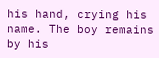his hand, crying his name. The boy remains by his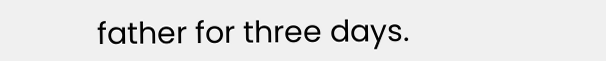father for three days.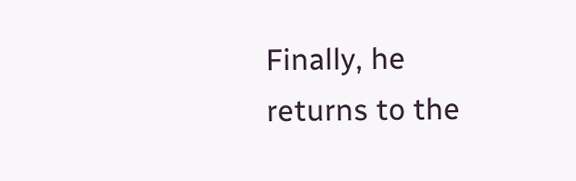Finally, he returns to the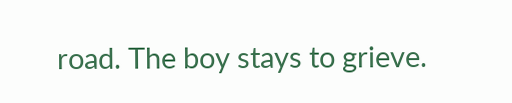road. The boy stays to grieve.